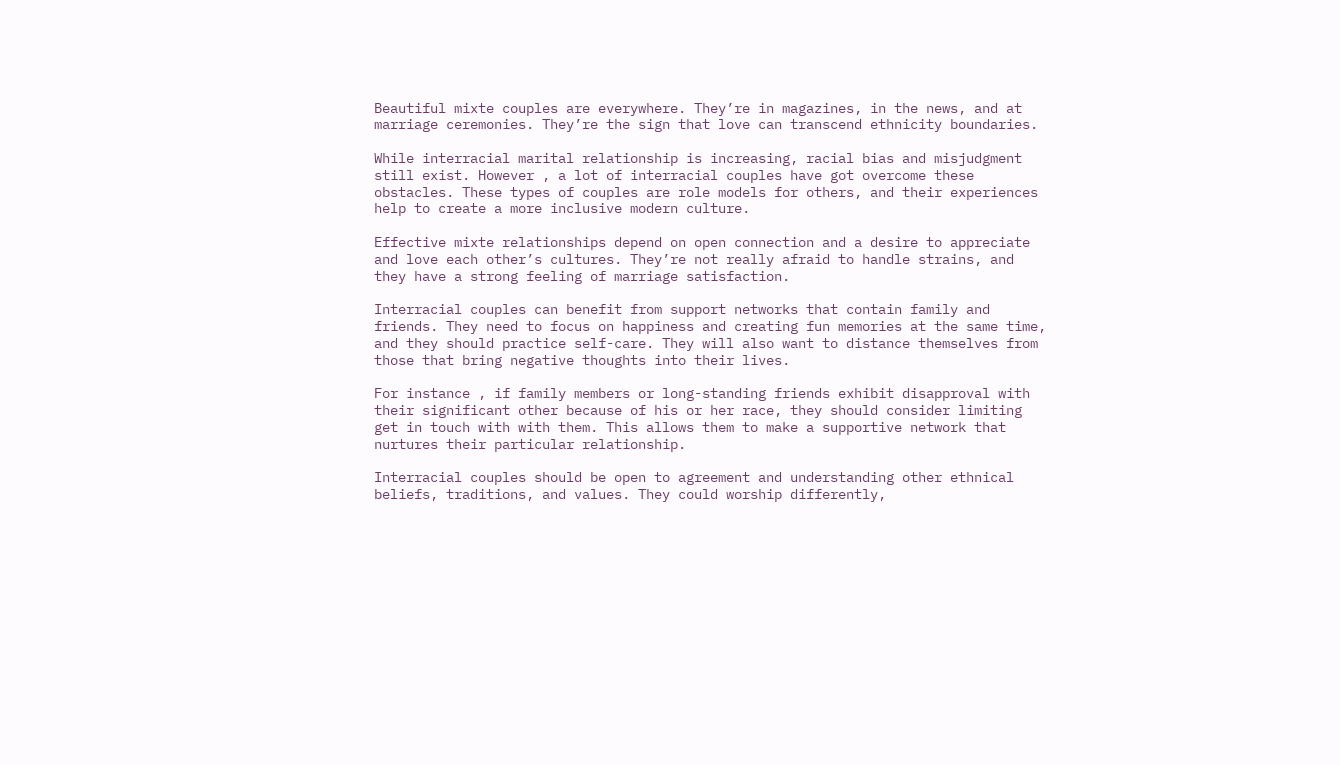Beautiful mixte couples are everywhere. They’re in magazines, in the news, and at marriage ceremonies. They’re the sign that love can transcend ethnicity boundaries.

While interracial marital relationship is increasing, racial bias and misjudgment still exist. However , a lot of interracial couples have got overcome these obstacles. These types of couples are role models for others, and their experiences help to create a more inclusive modern culture.

Effective mixte relationships depend on open connection and a desire to appreciate and love each other’s cultures. They’re not really afraid to handle strains, and they have a strong feeling of marriage satisfaction.

Interracial couples can benefit from support networks that contain family and friends. They need to focus on happiness and creating fun memories at the same time, and they should practice self-care. They will also want to distance themselves from those that bring negative thoughts into their lives.

For instance , if family members or long-standing friends exhibit disapproval with their significant other because of his or her race, they should consider limiting get in touch with with them. This allows them to make a supportive network that nurtures their particular relationship.

Interracial couples should be open to agreement and understanding other ethnical beliefs, traditions, and values. They could worship differently,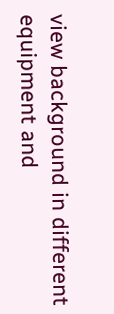view background in different equipment and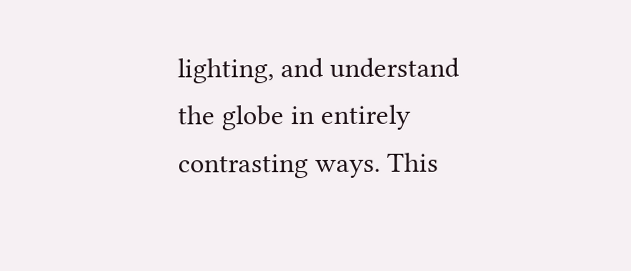lighting, and understand the globe in entirely contrasting ways. This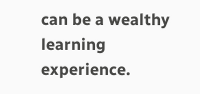can be a wealthy learning experience.